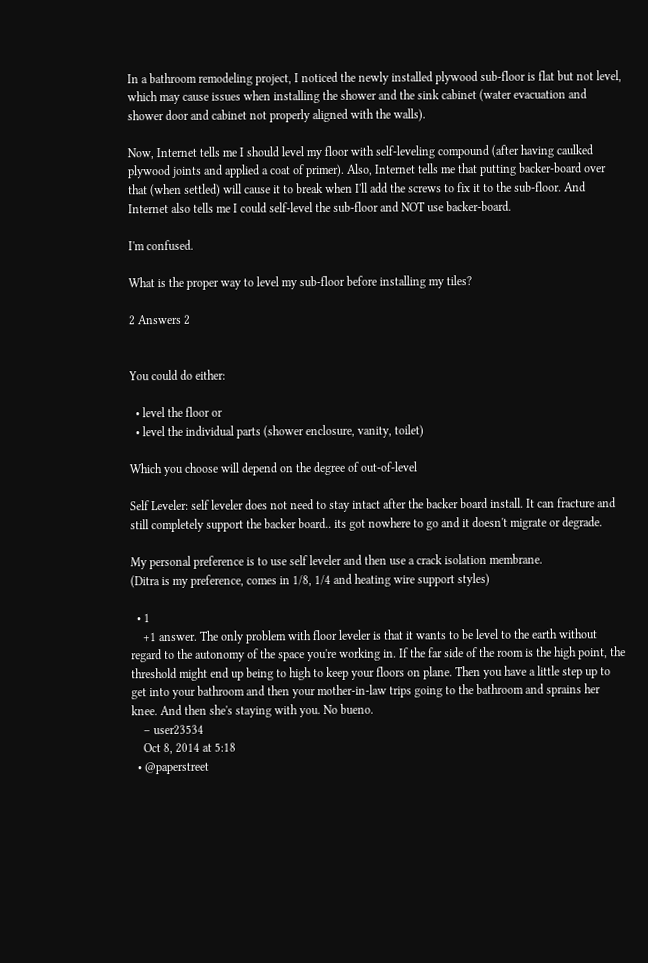In a bathroom remodeling project, I noticed the newly installed plywood sub-floor is flat but not level, which may cause issues when installing the shower and the sink cabinet (water evacuation and shower door and cabinet not properly aligned with the walls).

Now, Internet tells me I should level my floor with self-leveling compound (after having caulked plywood joints and applied a coat of primer). Also, Internet tells me that putting backer-board over that (when settled) will cause it to break when I'll add the screws to fix it to the sub-floor. And Internet also tells me I could self-level the sub-floor and NOT use backer-board.

I'm confused.

What is the proper way to level my sub-floor before installing my tiles?

2 Answers 2


You could do either:

  • level the floor or
  • level the individual parts (shower enclosure, vanity, toilet)

Which you choose will depend on the degree of out-of-level

Self Leveler: self leveler does not need to stay intact after the backer board install. It can fracture and still completely support the backer board.. its got nowhere to go and it doesn't migrate or degrade.

My personal preference is to use self leveler and then use a crack isolation membrane.
(Ditra is my preference, comes in 1/8, 1/4 and heating wire support styles)

  • 1
    +1 answer. The only problem with floor leveler is that it wants to be level to the earth without regard to the autonomy of the space you're working in. If the far side of the room is the high point, the threshold might end up being to high to keep your floors on plane. Then you have a little step up to get into your bathroom and then your mother-in-law trips going to the bathroom and sprains her knee. And then she's staying with you. No bueno.
    – user23534
    Oct 8, 2014 at 5:18
  • @paperstreet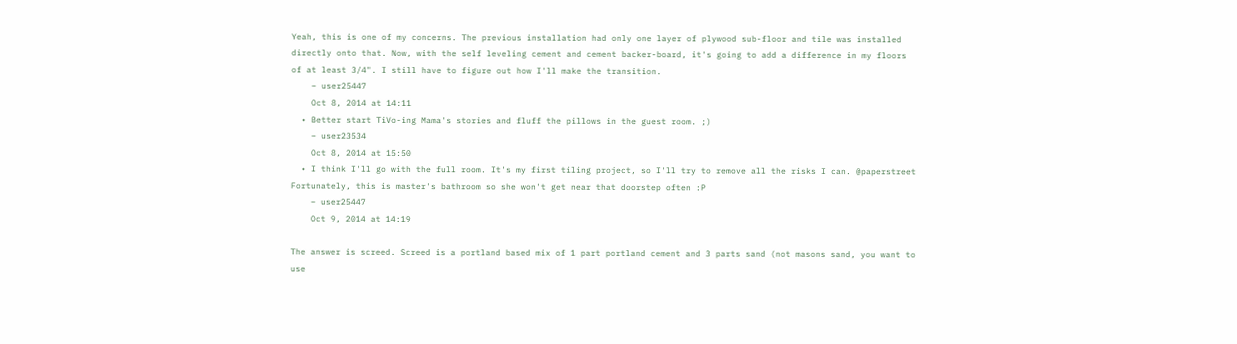Yeah, this is one of my concerns. The previous installation had only one layer of plywood sub-floor and tile was installed directly onto that. Now, with the self leveling cement and cement backer-board, it's going to add a difference in my floors of at least 3/4". I still have to figure out how I'll make the transition.
    – user25447
    Oct 8, 2014 at 14:11
  • Better start TiVo-ing Mama's stories and fluff the pillows in the guest room. ;)
    – user23534
    Oct 8, 2014 at 15:50
  • I think I'll go with the full room. It's my first tiling project, so I'll try to remove all the risks I can. @paperstreet Fortunately, this is master's bathroom so she won't get near that doorstep often :P
    – user25447
    Oct 9, 2014 at 14:19

The answer is screed. Screed is a portland based mix of 1 part portland cement and 3 parts sand (not masons sand, you want to use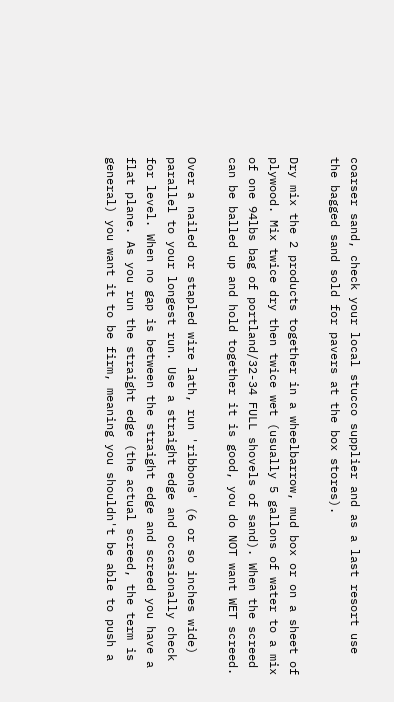coarser sand, check your local stucco supplier and as a last resort use the bagged sand sold for pavers at the box stores).

Dry mix the 2 products together in a wheelbarrow, mud box or on a sheet of plywood. Mix twice dry then twice wet (usually 5 gallons of water to a mix of one 94lbs bag of portland/32-34 FULL shovels of sand). When the screed can be balled up and hold together it is good, you do NOT want WET screed.

Over a nailed or stapled wire lath, run 'ribbons' (6 or so inches wide) parallel to your longest run. Use a straight edge and occasionally check for level. When no gap is between the straight edge and screed you have a flat plane. As you run the straight edge (the actual screed, the term is general) you want it to be firm, meaning you shouldn't be able to push a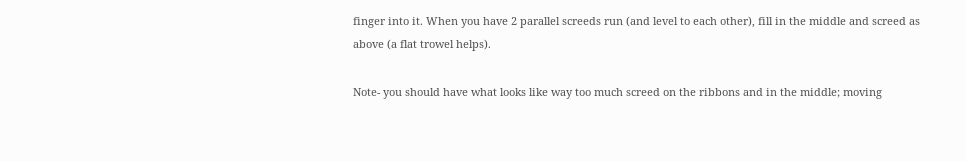finger into it. When you have 2 parallel screeds run (and level to each other), fill in the middle and screed as above (a flat trowel helps).

Note- you should have what looks like way too much screed on the ribbons and in the middle; moving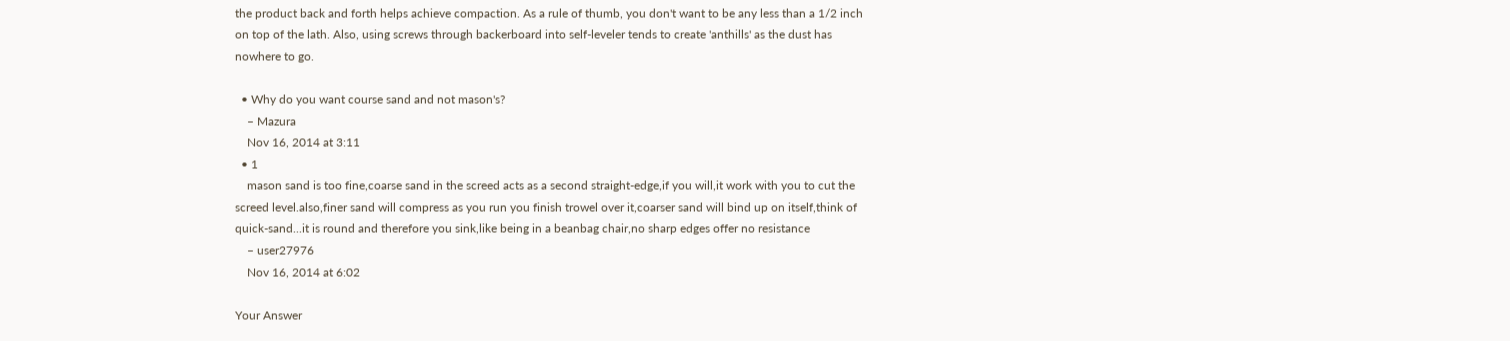the product back and forth helps achieve compaction. As a rule of thumb, you don't want to be any less than a 1/2 inch on top of the lath. Also, using screws through backerboard into self-leveler tends to create 'anthills' as the dust has nowhere to go.

  • Why do you want course sand and not mason's?
    – Mazura
    Nov 16, 2014 at 3:11
  • 1
    mason sand is too fine,coarse sand in the screed acts as a second straight-edge,if you will,it work with you to cut the screed level.also,finer sand will compress as you run you finish trowel over it,coarser sand will bind up on itself,think of quick-sand...it is round and therefore you sink,like being in a beanbag chair,no sharp edges offer no resistance
    – user27976
    Nov 16, 2014 at 6:02

Your Answer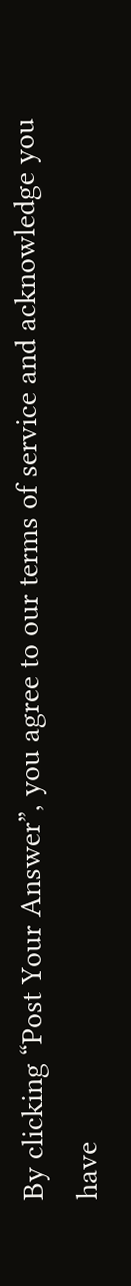By clicking “Post Your Answer”, you agree to our terms of service and acknowledge you have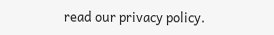read our privacy policy.